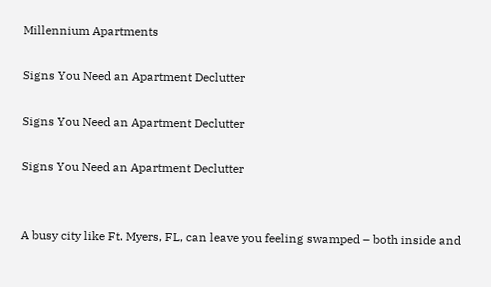Millennium Apartments

Signs You Need an Apartment Declutter

Signs You Need an Apartment Declutter

Signs You Need an Apartment Declutter


A busy city like Ft. Myers, FL, can leave you feeling swamped – both inside and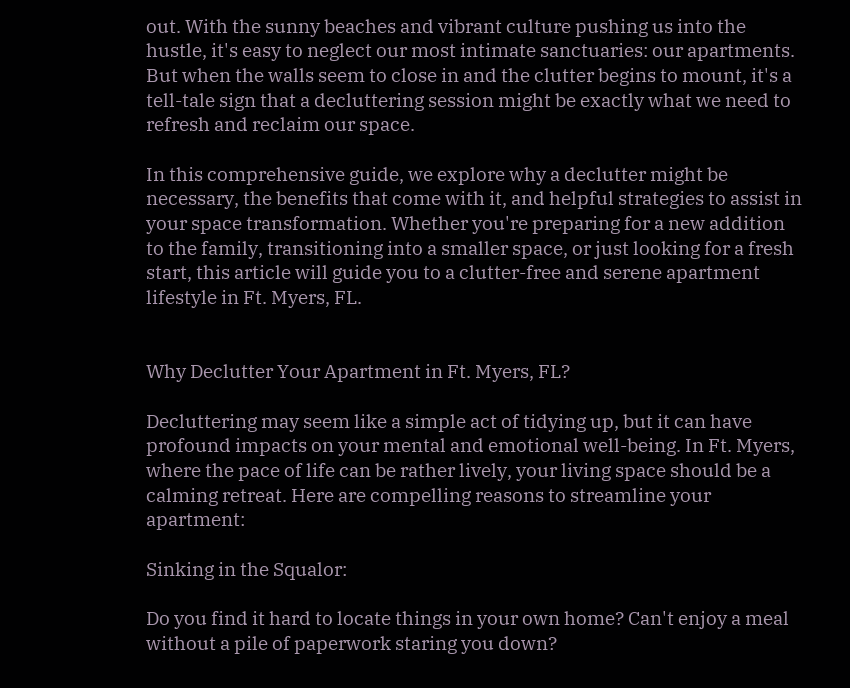out. With the sunny beaches and vibrant culture pushing us into the hustle, it's easy to neglect our most intimate sanctuaries: our apartments. But when the walls seem to close in and the clutter begins to mount, it's a tell-tale sign that a decluttering session might be exactly what we need to refresh and reclaim our space.

In this comprehensive guide, we explore why a declutter might be necessary, the benefits that come with it, and helpful strategies to assist in your space transformation. Whether you're preparing for a new addition to the family, transitioning into a smaller space, or just looking for a fresh start, this article will guide you to a clutter-free and serene apartment lifestyle in Ft. Myers, FL.


Why Declutter Your Apartment in Ft. Myers, FL?

Decluttering may seem like a simple act of tidying up, but it can have profound impacts on your mental and emotional well-being. In Ft. Myers, where the pace of life can be rather lively, your living space should be a calming retreat. Here are compelling reasons to streamline your apartment:

Sinking in the Squalor:

Do you find it hard to locate things in your own home? Can't enjoy a meal without a pile of paperwork staring you down?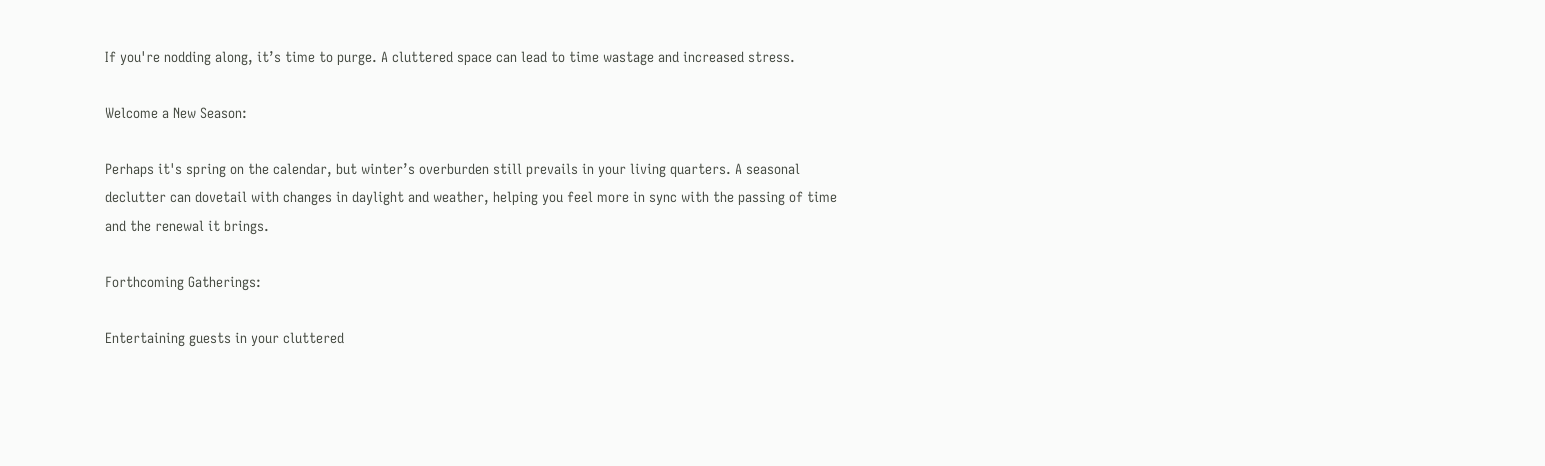If you're nodding along, it’s time to purge. A cluttered space can lead to time wastage and increased stress.

Welcome a New Season:

Perhaps it's spring on the calendar, but winter’s overburden still prevails in your living quarters. A seasonal declutter can dovetail with changes in daylight and weather, helping you feel more in sync with the passing of time and the renewal it brings.

Forthcoming Gatherings:

Entertaining guests in your cluttered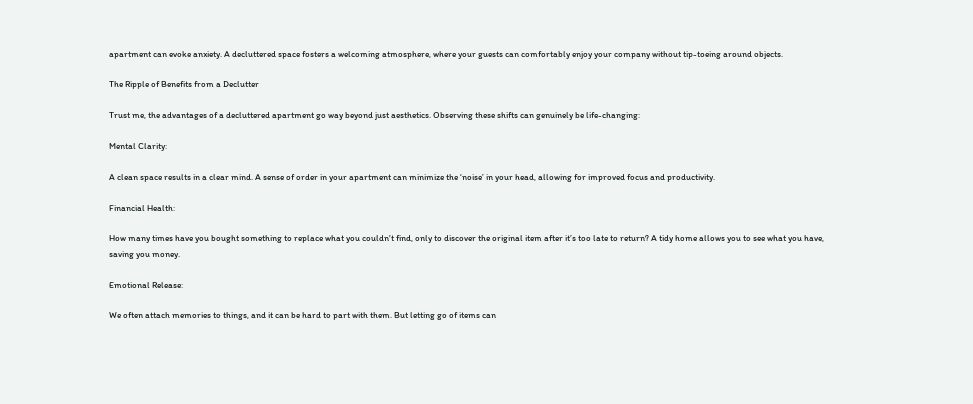apartment can evoke anxiety. A decluttered space fosters a welcoming atmosphere, where your guests can comfortably enjoy your company without tip-toeing around objects.

The Ripple of Benefits from a Declutter

Trust me, the advantages of a decluttered apartment go way beyond just aesthetics. Observing these shifts can genuinely be life-changing:

Mental Clarity:

A clean space results in a clear mind. A sense of order in your apartment can minimize the ‘noise’ in your head, allowing for improved focus and productivity.

Financial Health:

How many times have you bought something to replace what you couldn't find, only to discover the original item after it’s too late to return? A tidy home allows you to see what you have, saving you money.

Emotional Release:

We often attach memories to things, and it can be hard to part with them. But letting go of items can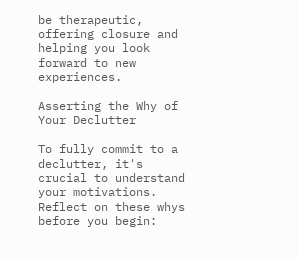be therapeutic, offering closure and helping you look forward to new experiences.

Asserting the Why of Your Declutter

To fully commit to a declutter, it's crucial to understand your motivations. Reflect on these whys before you begin: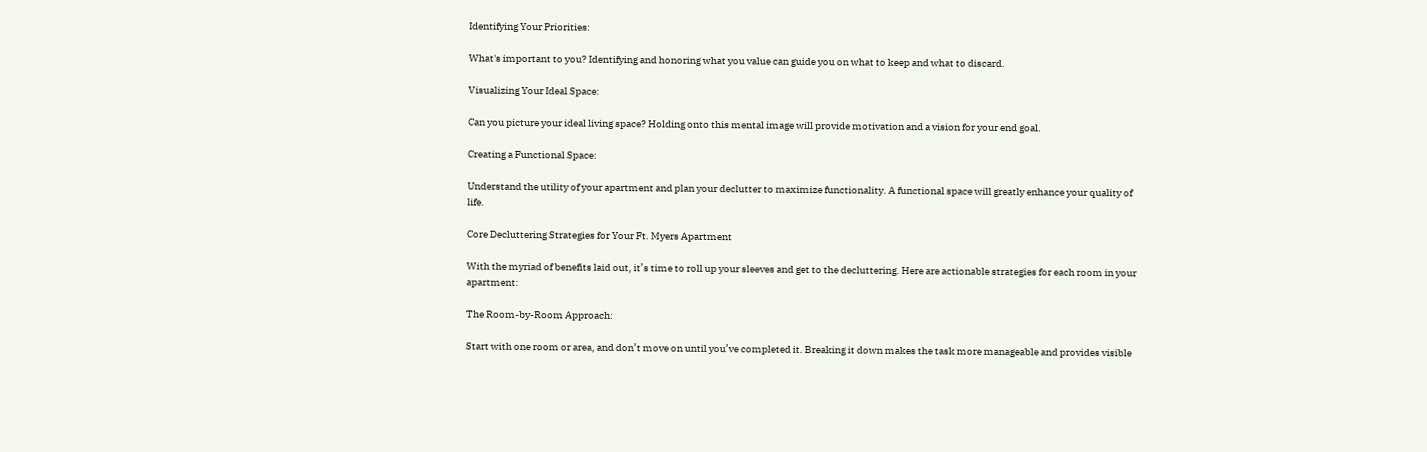Identifying Your Priorities:

What's important to you? Identifying and honoring what you value can guide you on what to keep and what to discard.

Visualizing Your Ideal Space:

Can you picture your ideal living space? Holding onto this mental image will provide motivation and a vision for your end goal.

Creating a Functional Space:

Understand the utility of your apartment and plan your declutter to maximize functionality. A functional space will greatly enhance your quality of life.

Core Decluttering Strategies for Your Ft. Myers Apartment

With the myriad of benefits laid out, it’s time to roll up your sleeves and get to the decluttering. Here are actionable strategies for each room in your apartment:

The Room-by-Room Approach:

Start with one room or area, and don’t move on until you’ve completed it. Breaking it down makes the task more manageable and provides visible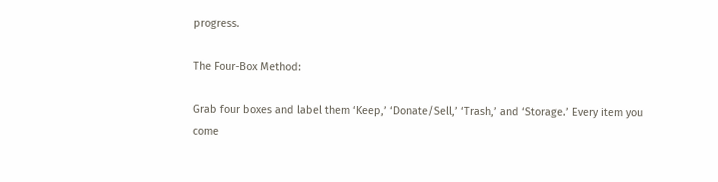progress.

The Four-Box Method:

Grab four boxes and label them ‘Keep,’ ‘Donate/Sell,’ ‘Trash,’ and ‘Storage.’ Every item you come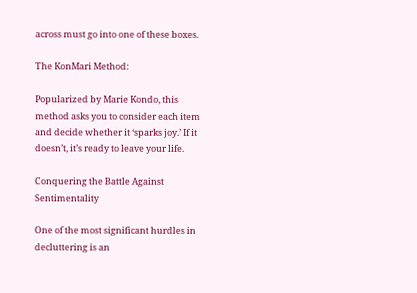across must go into one of these boxes.

The KonMari Method:

Popularized by Marie Kondo, this method asks you to consider each item and decide whether it ‘sparks joy.’ If it doesn’t, it’s ready to leave your life.

Conquering the Battle Against Sentimentality

One of the most significant hurdles in decluttering is an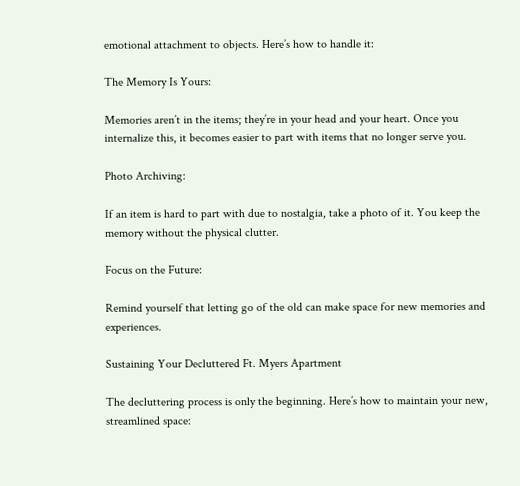emotional attachment to objects. Here’s how to handle it:

The Memory Is Yours:

Memories aren’t in the items; they’re in your head and your heart. Once you internalize this, it becomes easier to part with items that no longer serve you.

Photo Archiving:

If an item is hard to part with due to nostalgia, take a photo of it. You keep the memory without the physical clutter.

Focus on the Future:

Remind yourself that letting go of the old can make space for new memories and experiences.

Sustaining Your Decluttered Ft. Myers Apartment

The decluttering process is only the beginning. Here’s how to maintain your new, streamlined space: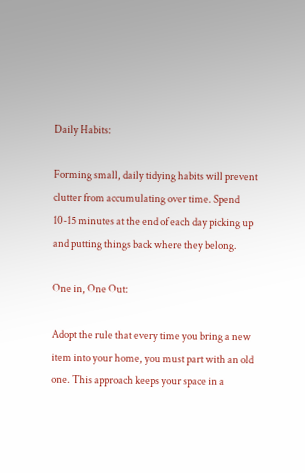Daily Habits:

Forming small, daily tidying habits will prevent clutter from accumulating over time. Spend 10-15 minutes at the end of each day picking up and putting things back where they belong.

One in, One Out:

Adopt the rule that every time you bring a new item into your home, you must part with an old one. This approach keeps your space in a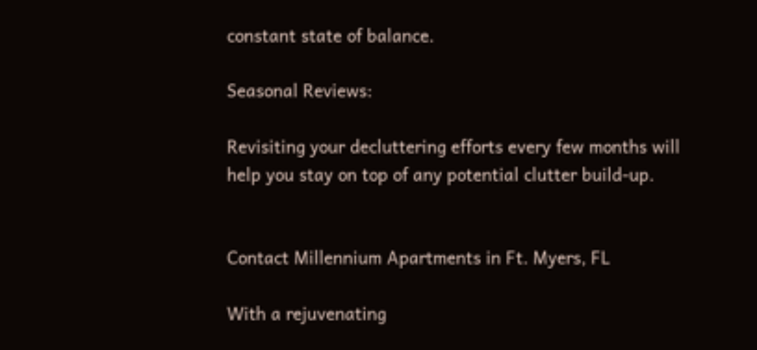constant state of balance.

Seasonal Reviews:

Revisiting your decluttering efforts every few months will help you stay on top of any potential clutter build-up.


Contact Millennium Apartments in Ft. Myers, FL

With a rejuvenating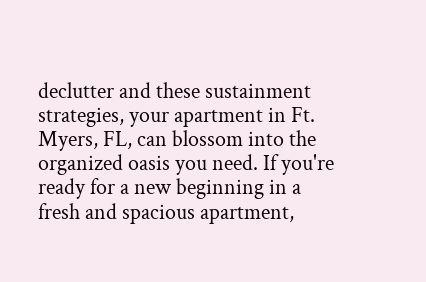declutter and these sustainment strategies, your apartment in Ft. Myers, FL, can blossom into the organized oasis you need. If you're ready for a new beginning in a fresh and spacious apartment,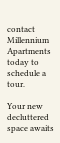contact Millennium Apartments today to schedule a tour.

Your new decluttered space awaits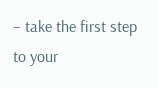– take the first step to your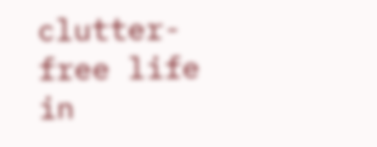clutter-free life in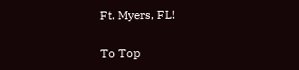Ft. Myers, FL!

To Top